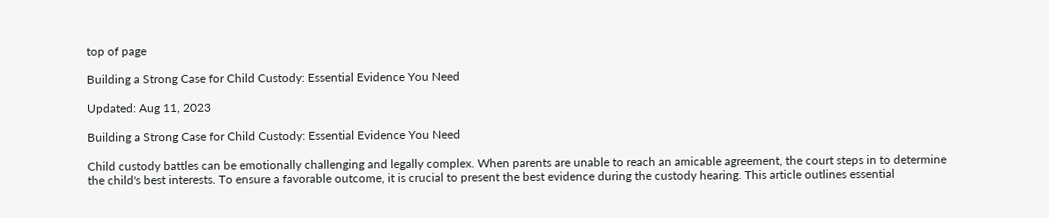top of page

Building a Strong Case for Child Custody: Essential Evidence You Need

Updated: Aug 11, 2023

Building a Strong Case for Child Custody: Essential Evidence You Need

Child custody battles can be emotionally challenging and legally complex. When parents are unable to reach an amicable agreement, the court steps in to determine the child's best interests. To ensure a favorable outcome, it is crucial to present the best evidence during the custody hearing. This article outlines essential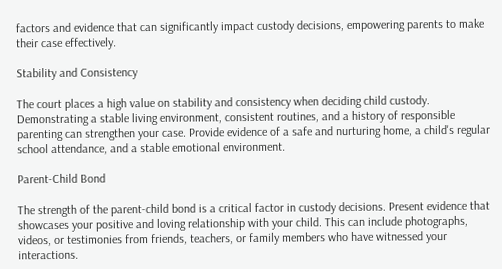factors and evidence that can significantly impact custody decisions, empowering parents to make their case effectively.

Stability and Consistency

The court places a high value on stability and consistency when deciding child custody. Demonstrating a stable living environment, consistent routines, and a history of responsible parenting can strengthen your case. Provide evidence of a safe and nurturing home, a child's regular school attendance, and a stable emotional environment.

Parent-Child Bond

The strength of the parent-child bond is a critical factor in custody decisions. Present evidence that showcases your positive and loving relationship with your child. This can include photographs, videos, or testimonies from friends, teachers, or family members who have witnessed your interactions.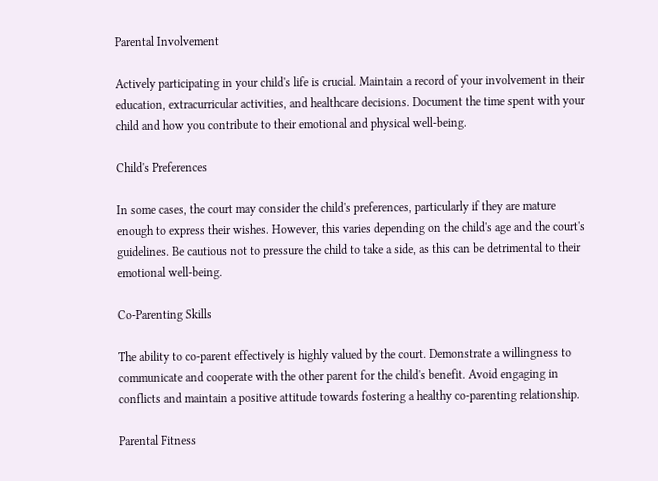Parental Involvement

Actively participating in your child's life is crucial. Maintain a record of your involvement in their education, extracurricular activities, and healthcare decisions. Document the time spent with your child and how you contribute to their emotional and physical well-being.

Child's Preferences

In some cases, the court may consider the child's preferences, particularly if they are mature enough to express their wishes. However, this varies depending on the child's age and the court's guidelines. Be cautious not to pressure the child to take a side, as this can be detrimental to their emotional well-being.

Co-Parenting Skills

The ability to co-parent effectively is highly valued by the court. Demonstrate a willingness to communicate and cooperate with the other parent for the child's benefit. Avoid engaging in conflicts and maintain a positive attitude towards fostering a healthy co-parenting relationship.

Parental Fitness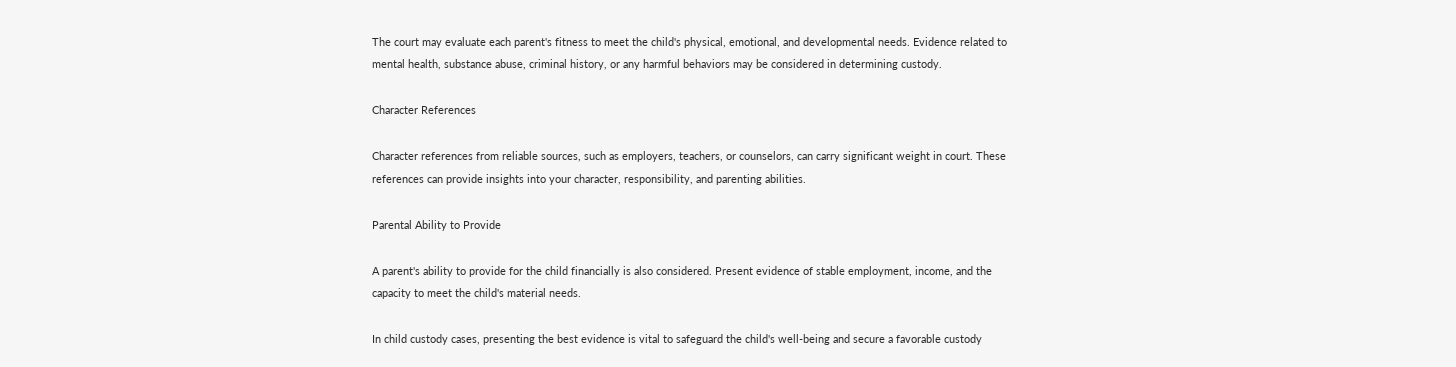The court may evaluate each parent's fitness to meet the child's physical, emotional, and developmental needs. Evidence related to mental health, substance abuse, criminal history, or any harmful behaviors may be considered in determining custody.

Character References

Character references from reliable sources, such as employers, teachers, or counselors, can carry significant weight in court. These references can provide insights into your character, responsibility, and parenting abilities.

Parental Ability to Provide

A parent's ability to provide for the child financially is also considered. Present evidence of stable employment, income, and the capacity to meet the child's material needs.

In child custody cases, presenting the best evidence is vital to safeguard the child's well-being and secure a favorable custody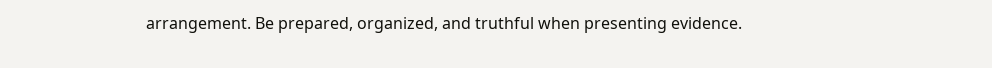arrangement. Be prepared, organized, and truthful when presenting evidence.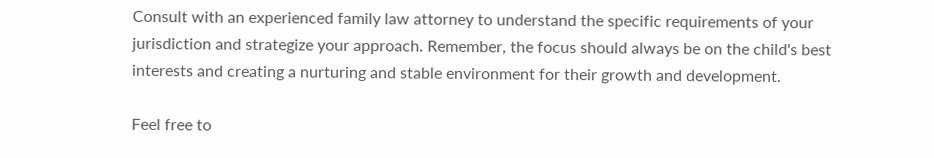Consult with an experienced family law attorney to understand the specific requirements of your jurisdiction and strategize your approach. Remember, the focus should always be on the child's best interests and creating a nurturing and stable environment for their growth and development.

Feel free to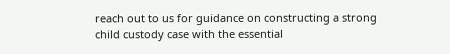reach out to us for guidance on constructing a strong child custody case with the essential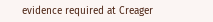evidence required at Creager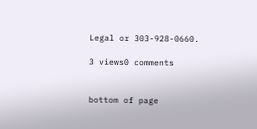Legal or 303-928-0660.

3 views0 comments


bottom of page